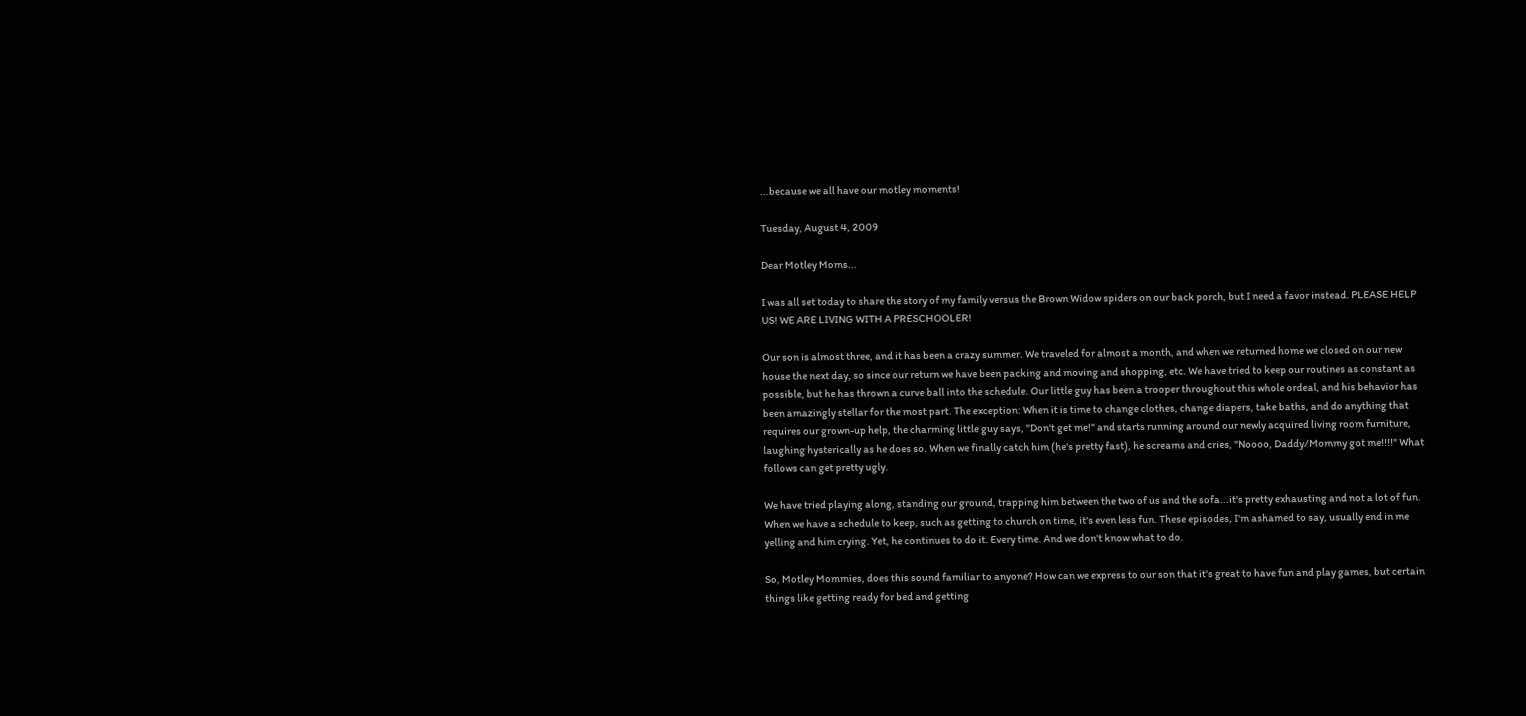...because we all have our motley moments!

Tuesday, August 4, 2009

Dear Motley Moms...

I was all set today to share the story of my family versus the Brown Widow spiders on our back porch, but I need a favor instead. PLEASE HELP US! WE ARE LIVING WITH A PRESCHOOLER!

Our son is almost three, and it has been a crazy summer. We traveled for almost a month, and when we returned home we closed on our new house the next day, so since our return we have been packing and moving and shopping, etc. We have tried to keep our routines as constant as possible, but he has thrown a curve ball into the schedule. Our little guy has been a trooper throughout this whole ordeal, and his behavior has been amazingly stellar for the most part. The exception: When it is time to change clothes, change diapers, take baths, and do anything that requires our grown-up help, the charming little guy says, "Don't get me!" and starts running around our newly acquired living room furniture, laughing hysterically as he does so. When we finally catch him (he's pretty fast), he screams and cries, "Noooo, Daddy/Mommy got me!!!!" What follows can get pretty ugly.

We have tried playing along, standing our ground, trapping him between the two of us and the sofa...it's pretty exhausting and not a lot of fun. When we have a schedule to keep, such as getting to church on time, it's even less fun. These episodes, I'm ashamed to say, usually end in me yelling and him crying. Yet, he continues to do it. Every time. And we don't know what to do.

So, Motley Mommies, does this sound familiar to anyone? How can we express to our son that it's great to have fun and play games, but certain things like getting ready for bed and getting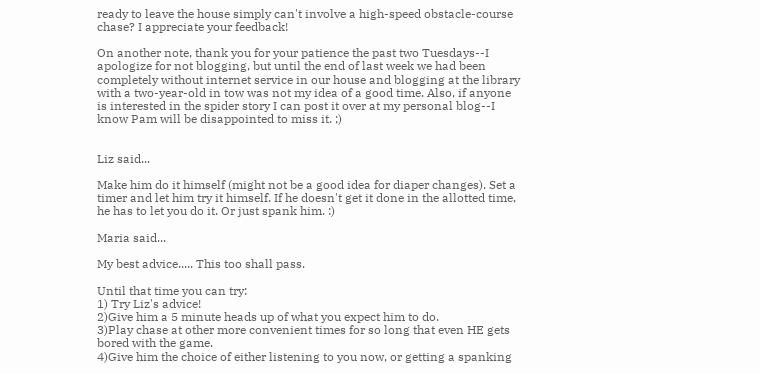ready to leave the house simply can't involve a high-speed obstacle-course chase? I appreciate your feedback!

On another note, thank you for your patience the past two Tuesdays--I apologize for not blogging, but until the end of last week we had been completely without internet service in our house and blogging at the library with a two-year-old in tow was not my idea of a good time. Also, if anyone is interested in the spider story I can post it over at my personal blog--I know Pam will be disappointed to miss it. ;)


Liz said...

Make him do it himself (might not be a good idea for diaper changes). Set a timer and let him try it himself. If he doesn't get it done in the allotted time, he has to let you do it. Or just spank him. :)

Maria said...

My best advice..... This too shall pass.

Until that time you can try:
1) Try Liz's advice!
2)Give him a 5 minute heads up of what you expect him to do.
3)Play chase at other more convenient times for so long that even HE gets bored with the game.
4)Give him the choice of either listening to you now, or getting a spanking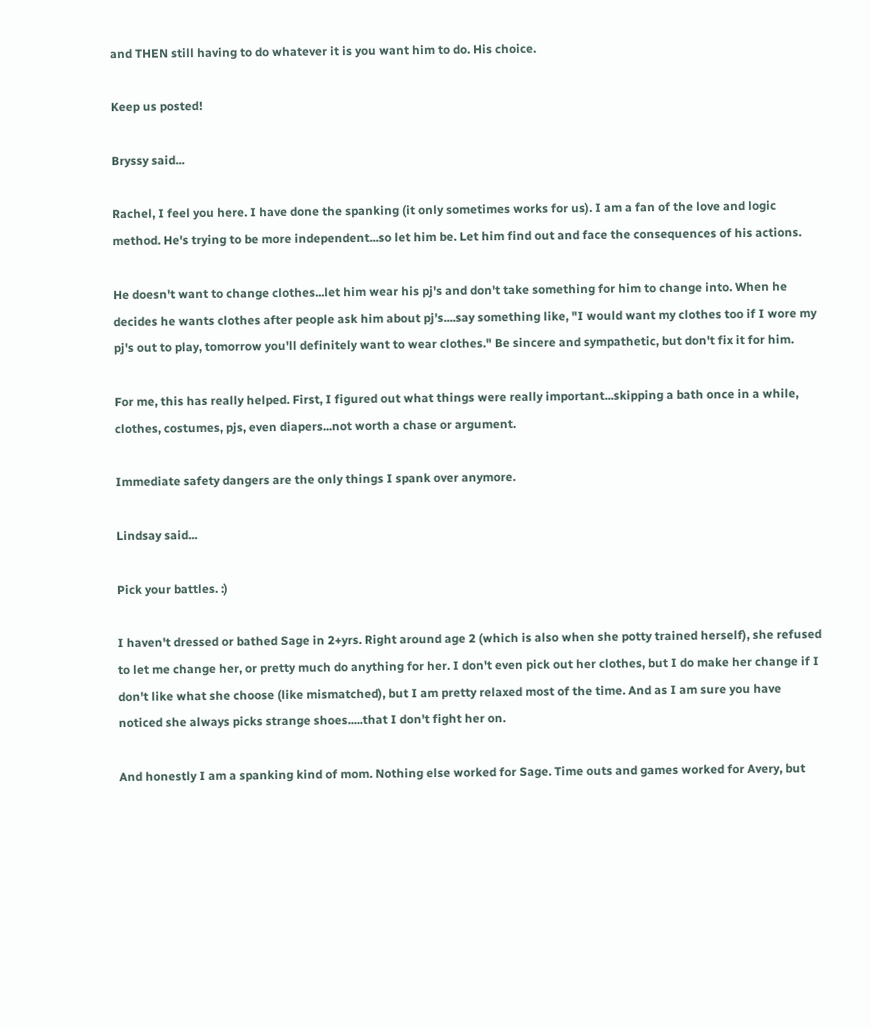and THEN still having to do whatever it is you want him to do. His choice.

Keep us posted!

Bryssy said...

Rachel, I feel you here. I have done the spanking (it only sometimes works for us). I am a fan of the love and logic method. He's trying to be more independent...so let him be. Let him find out and face the consequences of his actions.

He doesn't want to change clothes...let him wear his pj's and don't take something for him to change into. When he decides he wants clothes after people ask him about pj's....say something like, "I would want my clothes too if I wore my pj's out to play, tomorrow you'll definitely want to wear clothes." Be sincere and sympathetic, but don't fix it for him.

For me, this has really helped. First, I figured out what things were really important...skipping a bath once in a while, clothes, costumes, pjs, even diapers...not worth a chase or argument.

Immediate safety dangers are the only things I spank over anymore.

Lindsay said...

Pick your battles. :)

I haven't dressed or bathed Sage in 2+yrs. Right around age 2 (which is also when she potty trained herself), she refused to let me change her, or pretty much do anything for her. I don't even pick out her clothes, but I do make her change if I don't like what she choose (like mismatched), but I am pretty relaxed most of the time. And as I am sure you have noticed she always picks strange shoes.....that I don't fight her on.

And honestly I am a spanking kind of mom. Nothing else worked for Sage. Time outs and games worked for Avery, but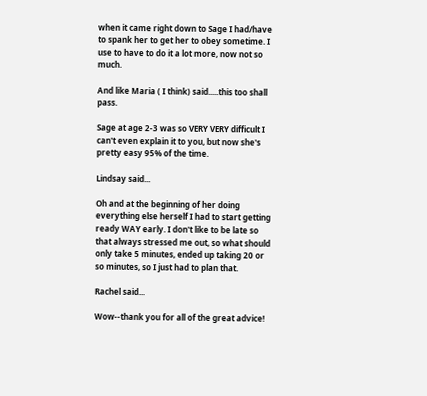when it came right down to Sage I had/have to spank her to get her to obey sometime. I use to have to do it a lot more, now not so much.

And like Maria ( I think) said.....this too shall pass.

Sage at age 2-3 was so VERY VERY difficult I can't even explain it to you, but now she's pretty easy 95% of the time.

Lindsay said...

Oh and at the beginning of her doing everything else herself I had to start getting ready WAY early. I don't like to be late so that always stressed me out, so what should only take 5 minutes, ended up taking 20 or so minutes, so I just had to plan that.

Rachel said...

Wow--thank you for all of the great advice!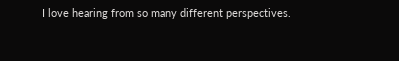I love hearing from so many different perspectives.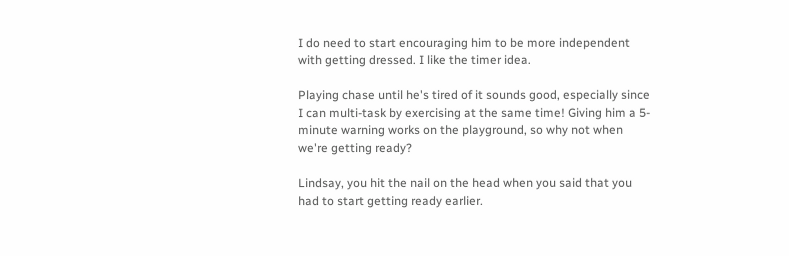I do need to start encouraging him to be more independent with getting dressed. I like the timer idea.

Playing chase until he's tired of it sounds good, especially since I can multi-task by exercising at the same time! Giving him a 5-minute warning works on the playground, so why not when we're getting ready?

Lindsay, you hit the nail on the head when you said that you had to start getting ready earlier.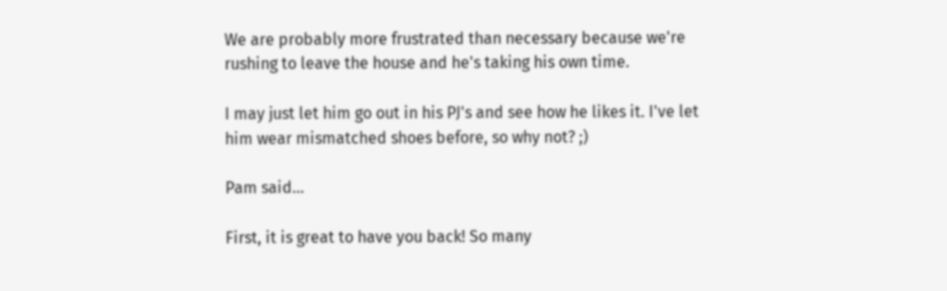We are probably more frustrated than necessary because we're rushing to leave the house and he's taking his own time.

I may just let him go out in his PJ's and see how he likes it. I've let him wear mismatched shoes before, so why not? ;)

Pam said...

First, it is great to have you back! So many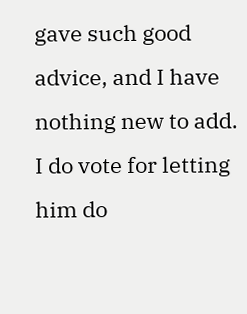gave such good advice, and I have nothing new to add. I do vote for letting him do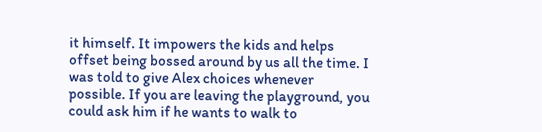it himself. It impowers the kids and helps offset being bossed around by us all the time. I was told to give Alex choices whenever possible. If you are leaving the playground, you could ask him if he wants to walk to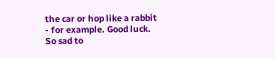the car or hop like a rabbit - for example. Good luck. So sad to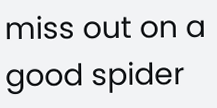miss out on a good spider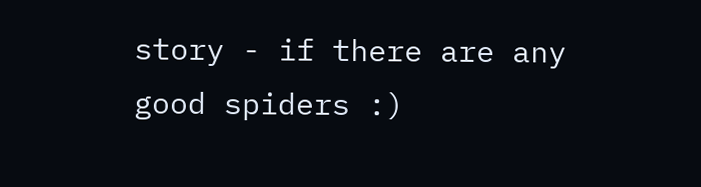story - if there are any good spiders :)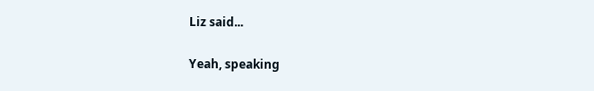Liz said...

Yeah, speaking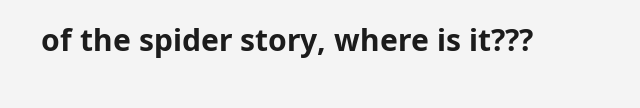of the spider story, where is it???